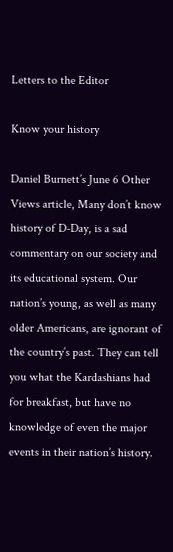Letters to the Editor

Know your history

Daniel Burnett’s June 6 Other Views article, Many don’t know history of D-Day, is a sad commentary on our society and its educational system. Our nation’s young, as well as many older Americans, are ignorant of the country’s past. They can tell you what the Kardashians had for breakfast, but have no knowledge of even the major events in their nation’s history.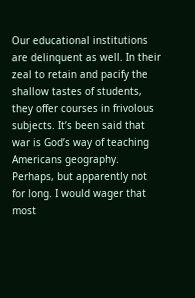Our educational institutions are delinquent as well. In their zeal to retain and pacify the shallow tastes of students, they offer courses in frivolous subjects. It’s been said that war is God’s way of teaching Americans geography. Perhaps, but apparently not for long. I would wager that most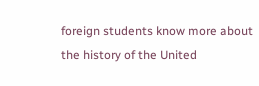foreign students know more about the history of the United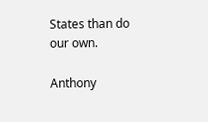States than do our own.

Anthony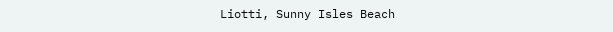Liotti, Sunny Isles Beach